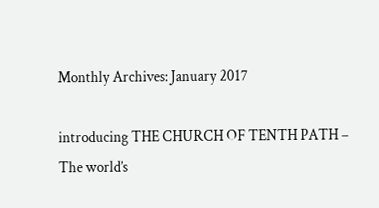Monthly Archives: January 2017

introducing THE CHURCH OF TENTH PATH – The world’s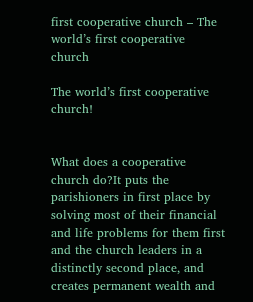first cooperative church – The world’s first cooperative church

The world’s first cooperative church!


What does a cooperative church do?It puts the parishioners in first place by solving most of their financial and life problems for them first and the church leaders in a distinctly second place, and creates permanent wealth and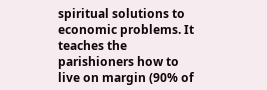spiritual solutions to economic problems. It teaches the parishioners how to live on margin (90% of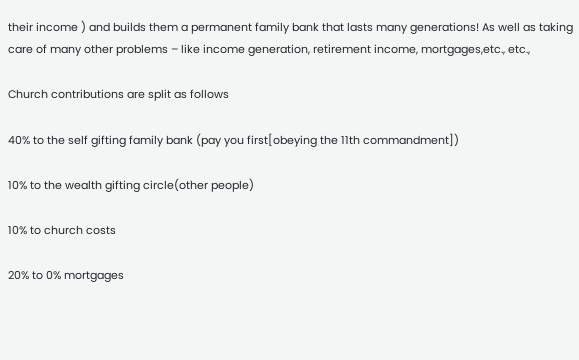their income ) and builds them a permanent family bank that lasts many generations! As well as taking care of many other problems – like income generation, retirement income, mortgages,etc., etc.,

Church contributions are split as follows

40% to the self gifting family bank (pay you first[obeying the 11th commandment])

10% to the wealth gifting circle(other people)

10% to church costs

20% to 0% mortgages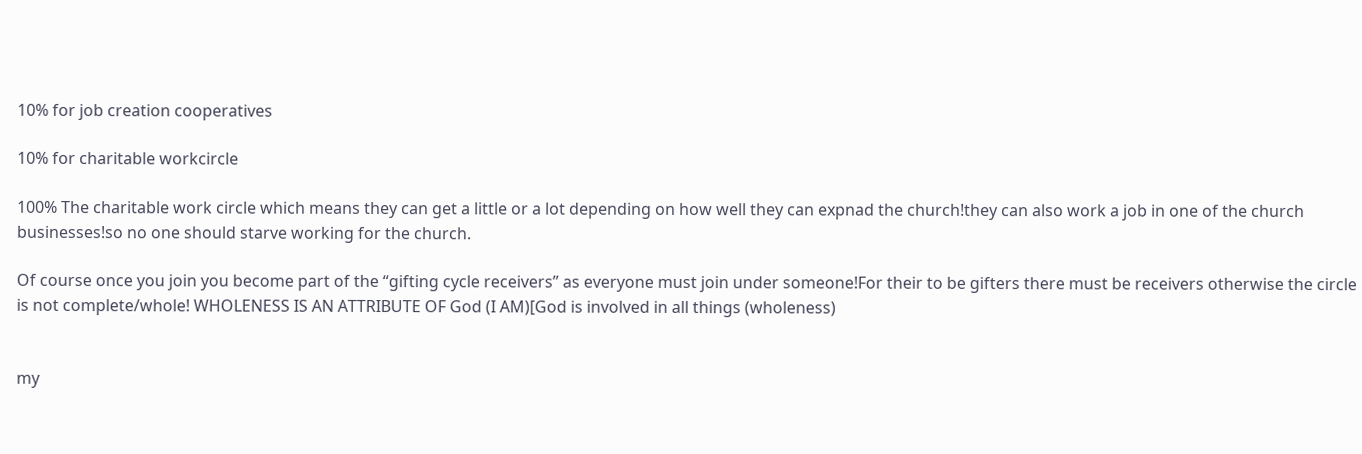10% for job creation cooperatives

10% for charitable workcircle

100% The charitable work circle which means they can get a little or a lot depending on how well they can expnad the church!they can also work a job in one of the church businesses!so no one should starve working for the church.

Of course once you join you become part of the “gifting cycle receivers” as everyone must join under someone!For their to be gifters there must be receivers otherwise the circle is not complete/whole! WHOLENESS IS AN ATTRIBUTE OF God (I AM)[God is involved in all things (wholeness)


my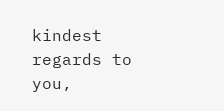kindest regards to you,